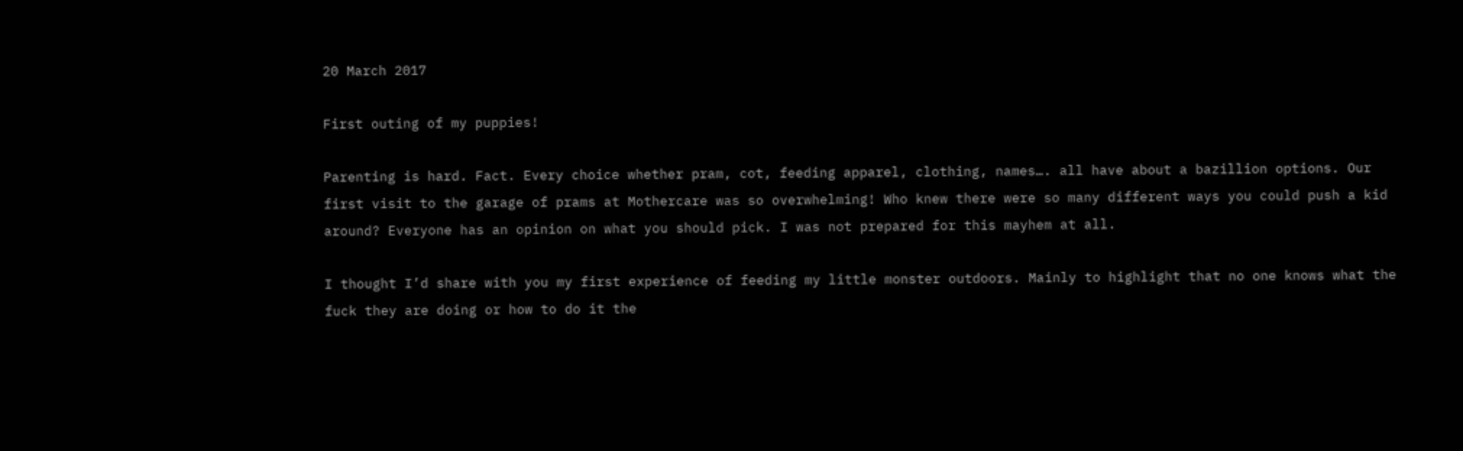20 March 2017

First outing of my puppies!

Parenting is hard. Fact. Every choice whether pram, cot, feeding apparel, clothing, names…. all have about a bazillion options. Our first visit to the garage of prams at Mothercare was so overwhelming! Who knew there were so many different ways you could push a kid around? Everyone has an opinion on what you should pick. I was not prepared for this mayhem at all.

I thought I’d share with you my first experience of feeding my little monster outdoors. Mainly to highlight that no one knows what the fuck they are doing or how to do it the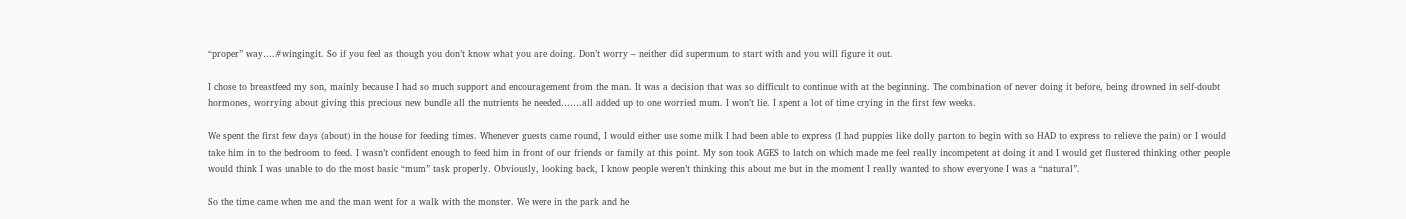“proper” way….#wingingit. So if you feel as though you don’t know what you are doing. Don’t worry – neither did supermum to start with and you will figure it out.

I chose to breastfeed my son, mainly because I had so much support and encouragement from the man. It was a decision that was so difficult to continue with at the beginning. The combination of never doing it before, being drowned in self-doubt hormones, worrying about giving this precious new bundle all the nutrients he needed…….all added up to one worried mum. I won’t lie. I spent a lot of time crying in the first few weeks.

We spent the first few days (about) in the house for feeding times. Whenever guests came round, I would either use some milk I had been able to express (I had puppies like dolly parton to begin with so HAD to express to relieve the pain) or I would take him in to the bedroom to feed. I wasn’t confident enough to feed him in front of our friends or family at this point. My son took AGES to latch on which made me feel really incompetent at doing it and I would get flustered thinking other people would think I was unable to do the most basic “mum” task properly. Obviously, looking back, I know people weren’t thinking this about me but in the moment I really wanted to show everyone I was a “natural”.

So the time came when me and the man went for a walk with the monster. We were in the park and he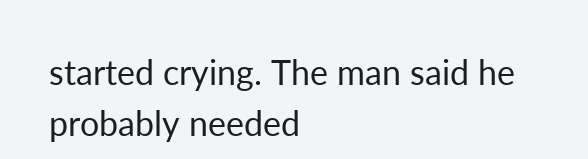started crying. The man said he probably needed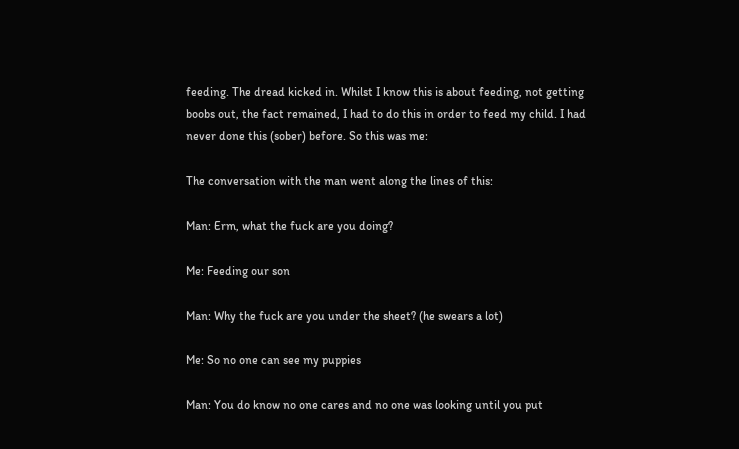feeding. The dread kicked in. Whilst I know this is about feeding, not getting boobs out, the fact remained, I had to do this in order to feed my child. I had never done this (sober) before. So this was me:

The conversation with the man went along the lines of this:

Man: Erm, what the fuck are you doing?

Me: Feeding our son

Man: Why the fuck are you under the sheet? (he swears a lot)

Me: So no one can see my puppies

Man: You do know no one cares and no one was looking until you put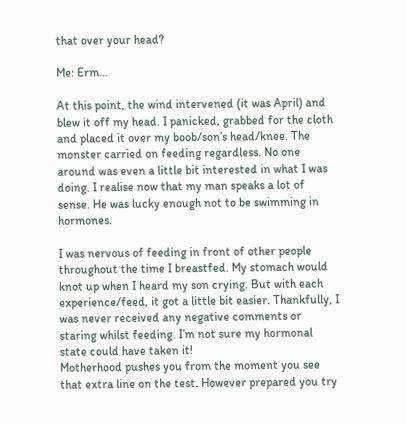that over your head?

Me: Erm…

At this point, the wind intervened (it was April) and blew it off my head. I panicked, grabbed for the cloth and placed it over my boob/son’s head/knee. The monster carried on feeding regardless. No one around was even a little bit interested in what I was doing. I realise now that my man speaks a lot of sense. He was lucky enough not to be swimming in hormones.

I was nervous of feeding in front of other people throughout the time I breastfed. My stomach would knot up when I heard my son crying. But with each experience/feed, it got a little bit easier. Thankfully, I was never received any negative comments or staring whilst feeding. I’m not sure my hormonal state could have taken it!
Motherhood pushes you from the moment you see that extra line on the test. However prepared you try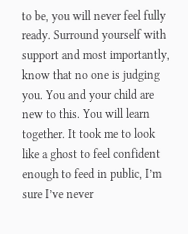to be, you will never feel fully ready. Surround yourself with support and most importantly, know that no one is judging you. You and your child are new to this. You will learn together. It took me to look like a ghost to feel confident enough to feed in public, I’m sure I’ve never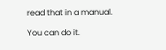read that in a manual.

You can do it.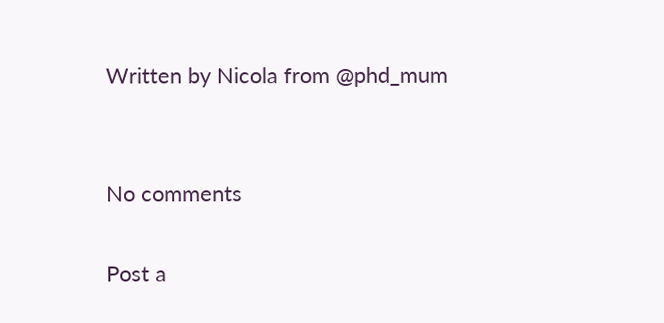Written by Nicola from @phd_mum


No comments

Post a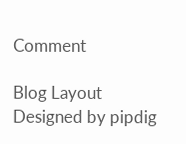Comment

Blog Layout Designed by pipdig